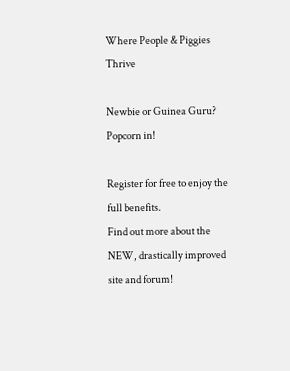Where People & Piggies Thrive

Newbie or Guinea Guru? Popcorn in!

Register for free to enjoy the full benefits.
Find out more about the NEW, drastically improved site and forum!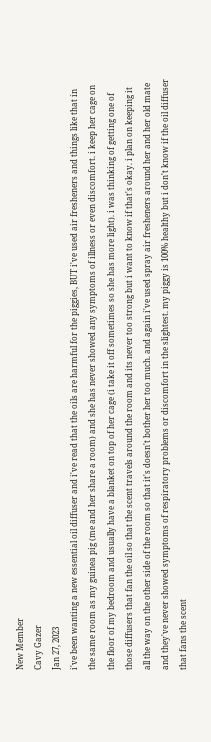New Member
Cavy Gazer
Jan 27, 2023
i've been wanting a new essential oil diffuser and i've read that the oils are harmful for the piggies, BUT i've used air fresheners and things like that in the same room as my guinea pig (me and her share a room) and she has never showed any symptoms of illness or even discomfort. i keep her cage on the floor of my bedroom and usually have a blanket on top of her cage (i take it off sometimes so she has more light). i was thinking of getting one of those diffusers that fan the oil so that the scent travels around the room and its never too strong but i want to know if that's okay. i plan on keeping it all the way on the other side of the room so that it's doesn't bother her too much. and again i've used spray air fresheners around her and her old mate and they've never showed symptoms of respiratory problems or discomfort in the slightest. my piggy is 100% healthy but i don't know if the oil diffuser that fans the scent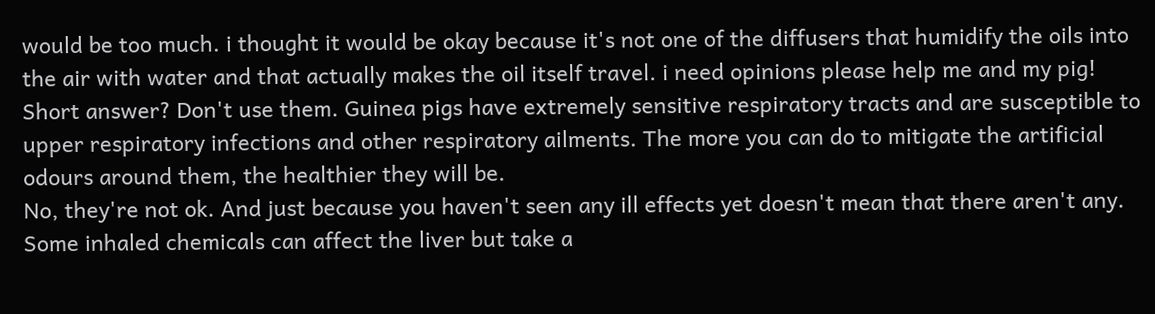would be too much. i thought it would be okay because it's not one of the diffusers that humidify the oils into the air with water and that actually makes the oil itself travel. i need opinions please help me and my pig!
Short answer? Don't use them. Guinea pigs have extremely sensitive respiratory tracts and are susceptible to upper respiratory infections and other respiratory ailments. The more you can do to mitigate the artificial odours around them, the healthier they will be.
No, they're not ok. And just because you haven't seen any ill effects yet doesn't mean that there aren't any. Some inhaled chemicals can affect the liver but take a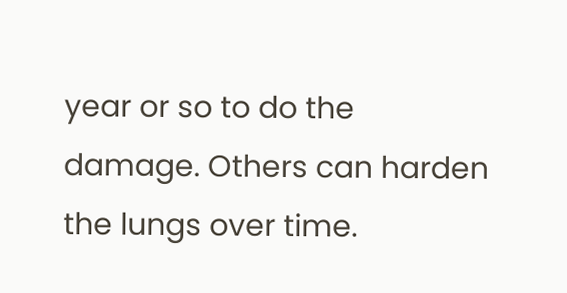year or so to do the damage. Others can harden the lungs over time.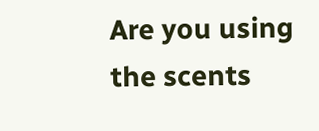Are you using the scents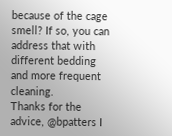because of the cage smell? If so, you can address that with different bedding and more frequent cleaning.
Thanks for the advice, @bpatters I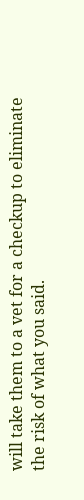will take them to a vet for a checkup to eliminate the risk of what you said.